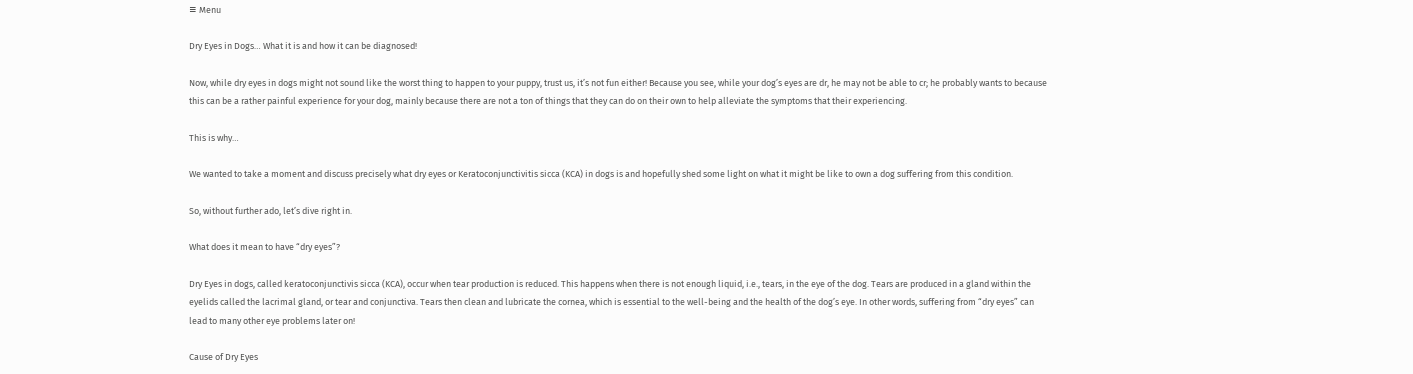≡ Menu

Dry Eyes in Dogs… What it is and how it can be diagnosed!

Now, while dry eyes in dogs might not sound like the worst thing to happen to your puppy, trust us, it’s not fun either! Because you see, while your dog’s eyes are dr, he may not be able to cr; he probably wants to because this can be a rather painful experience for your dog, mainly because there are not a ton of things that they can do on their own to help alleviate the symptoms that their experiencing.

This is why…

We wanted to take a moment and discuss precisely what dry eyes or Keratoconjunctivitis sicca (KCA) in dogs is and hopefully shed some light on what it might be like to own a dog suffering from this condition.

So, without further ado, let’s dive right in.

What does it mean to have “dry eyes”?

Dry Eyes in dogs, called keratoconjunctivis sicca (KCA), occur when tear production is reduced. This happens when there is not enough liquid, i.e., tears, in the eye of the dog. Tears are produced in a gland within the eyelids called the lacrimal gland, or tear and conjunctiva. Tears then clean and lubricate the cornea, which is essential to the well-being and the health of the dog’s eye. In other words, suffering from “dry eyes” can lead to many other eye problems later on!

Cause of Dry Eyes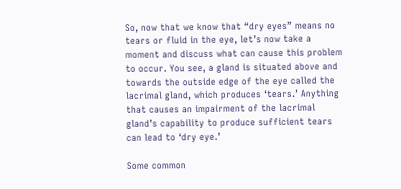So, now that we know that “dry eyes” means no tears or fluid in the eye, let’s now take a moment and discuss what can cause this problem to occur. You see, a gland is situated above and towards the outside edge of the eye called the lacrimal gland, which produces ‘tears.’ Anything that causes an impairment of the lacrimal gland’s capability to produce sufficient tears can lead to ‘dry eye.’

Some common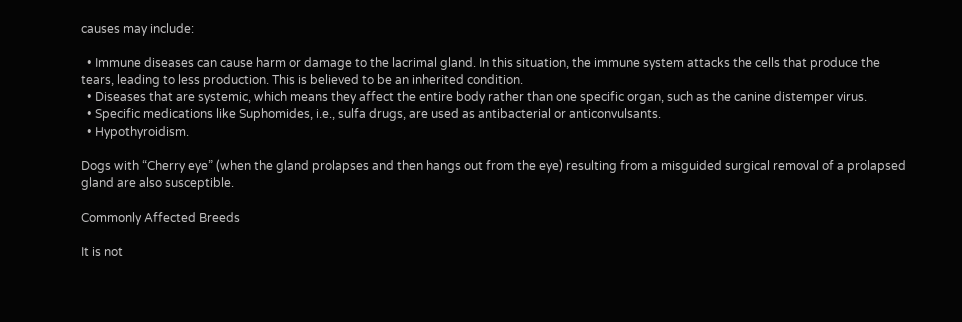causes may include:

  • Immune diseases can cause harm or damage to the lacrimal gland. In this situation, the immune system attacks the cells that produce the tears, leading to less production. This is believed to be an inherited condition.
  • Diseases that are systemic, which means they affect the entire body rather than one specific organ, such as the canine distemper virus.
  • Specific medications like Suphomides, i.e., sulfa drugs, are used as antibacterial or anticonvulsants.
  • Hypothyroidism.

Dogs with “Cherry eye” (when the gland prolapses and then hangs out from the eye) resulting from a misguided surgical removal of a prolapsed gland are also susceptible.

Commonly Affected Breeds

It is not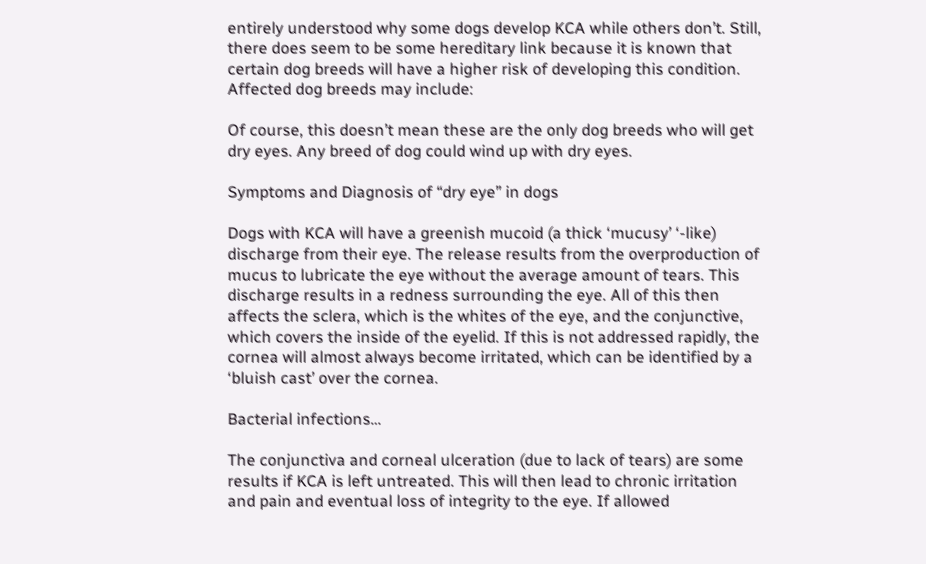entirely understood why some dogs develop KCA while others don’t. Still, there does seem to be some hereditary link because it is known that certain dog breeds will have a higher risk of developing this condition. Affected dog breeds may include:

Of course, this doesn’t mean these are the only dog breeds who will get dry eyes. Any breed of dog could wind up with dry eyes.

Symptoms and Diagnosis of “dry eye” in dogs

Dogs with KCA will have a greenish mucoid (a thick ‘mucusy’ ‘-like) discharge from their eye. The release results from the overproduction of mucus to lubricate the eye without the average amount of tears. This discharge results in a redness surrounding the eye. All of this then affects the sclera, which is the whites of the eye, and the conjunctive, which covers the inside of the eyelid. If this is not addressed rapidly, the cornea will almost always become irritated, which can be identified by a ‘bluish cast’ over the cornea.

Bacterial infections…

The conjunctiva and corneal ulceration (due to lack of tears) are some results if KCA is left untreated. This will then lead to chronic irritation and pain and eventual loss of integrity to the eye. If allowed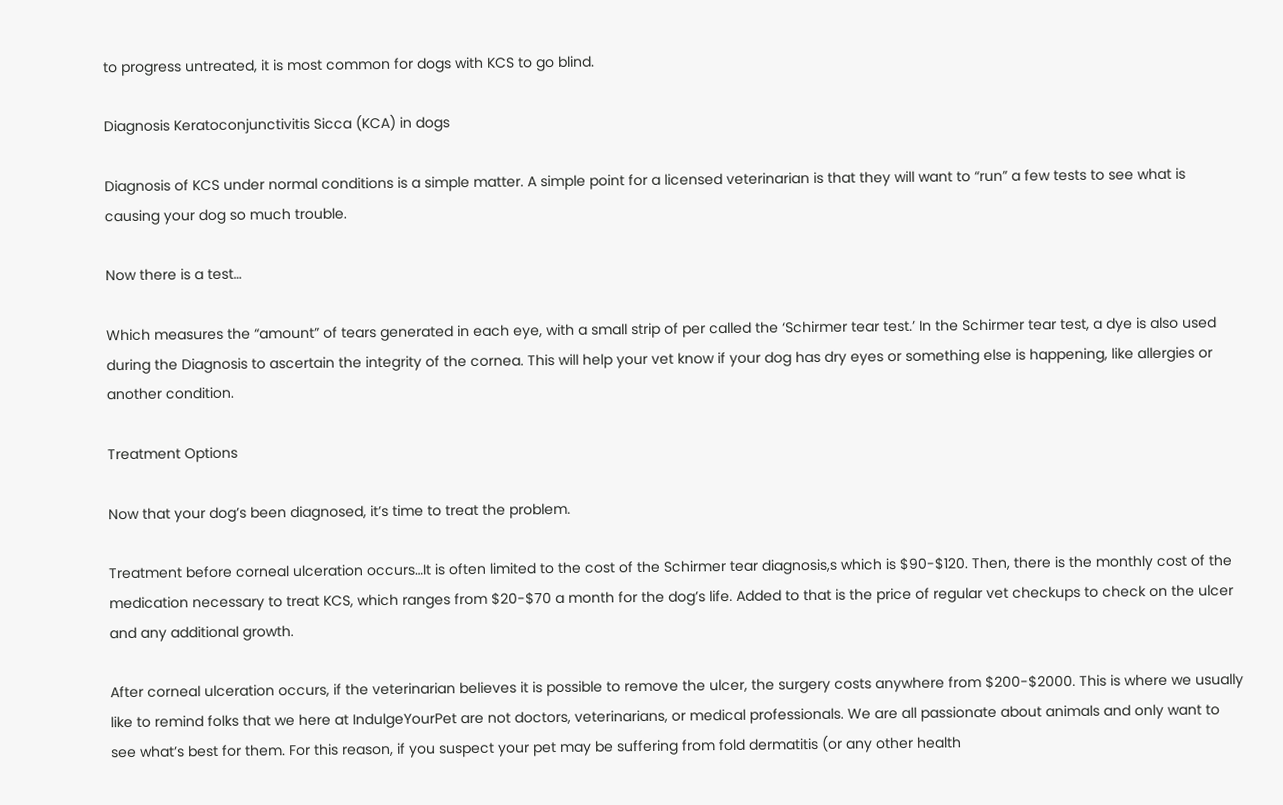to progress untreated, it is most common for dogs with KCS to go blind.

Diagnosis Keratoconjunctivitis Sicca (KCA) in dogs

Diagnosis of KCS under normal conditions is a simple matter. A simple point for a licensed veterinarian is that they will want to “run” a few tests to see what is causing your dog so much trouble.

Now there is a test…

Which measures the “amount” of tears generated in each eye, with a small strip of per called the ‘Schirmer tear test.’ In the Schirmer tear test, a dye is also used during the Diagnosis to ascertain the integrity of the cornea. This will help your vet know if your dog has dry eyes or something else is happening, like allergies or another condition.

Treatment Options

Now that your dog’s been diagnosed, it’s time to treat the problem.

Treatment before corneal ulceration occurs…It is often limited to the cost of the Schirmer tear diagnosis,s which is $90-$120. Then, there is the monthly cost of the medication necessary to treat KCS, which ranges from $20-$70 a month for the dog’s life. Added to that is the price of regular vet checkups to check on the ulcer and any additional growth.

After corneal ulceration occurs, if the veterinarian believes it is possible to remove the ulcer, the surgery costs anywhere from $200-$2000. This is where we usually like to remind folks that we here at IndulgeYourPet are not doctors, veterinarians, or medical professionals. We are all passionate about animals and only want to see what’s best for them. For this reason, if you suspect your pet may be suffering from fold dermatitis (or any other health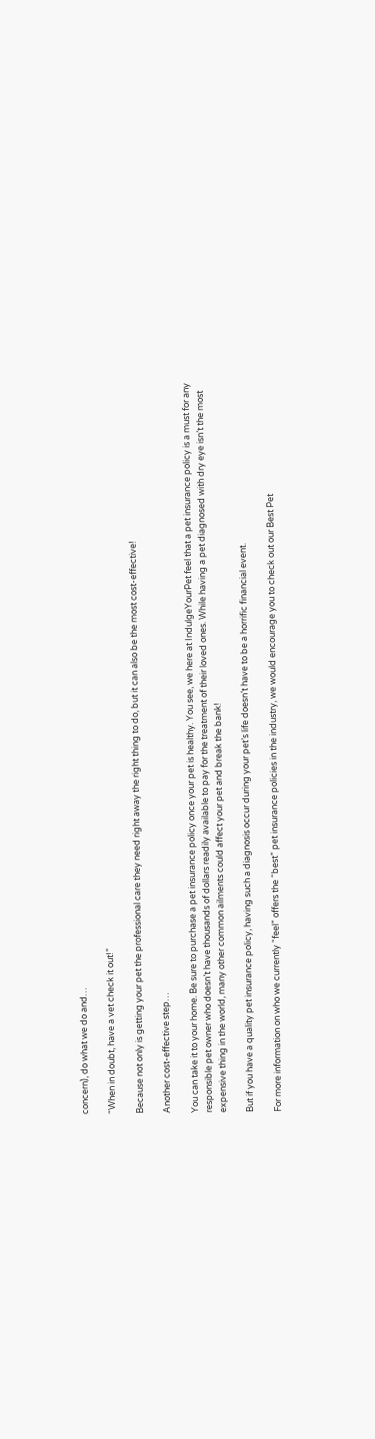concern), do what we do and…

“When in doubt, have a vet check it out!”

Because not only is getting your pet the professional care they need right away the right thing to do, but it can also be the most cost-effective!

Another cost-effective step…

You can take it to your home. Be sure to purchase a pet insurance policy once your pet is healthy. You see, we here at IndulgeYourPet feel that a pet insurance policy is a must for any responsible pet owner who doesn’t have thousands of dollars readily available to pay for the treatment of their loved ones. While having a pet diagnosed with dry eye isn’t the most expensive thing in the world, many other common ailments could affect your pet and break the bank!

But if you have a quality pet insurance policy, having such a diagnosis occur during your pet’s life doesn’t have to be a horrific financial event.

For more information on who we currently “feel” offers the “best” pet insurance policies in the industry, we would encourage you to check out our Best Pet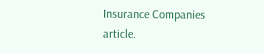Insurance Companies article.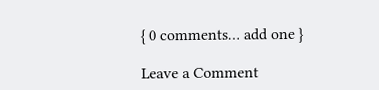{ 0 comments… add one }

Leave a Comment